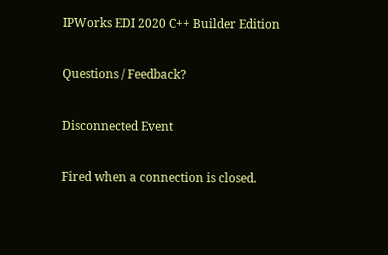IPWorks EDI 2020 C++ Builder Edition

Questions / Feedback?

Disconnected Event

Fired when a connection is closed.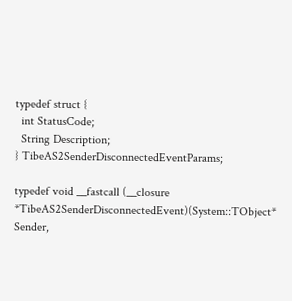typedef struct {
  int StatusCode;
  String Description;
} TibeAS2SenderDisconnectedEventParams;

typedef void __fastcall (__closure *TibeAS2SenderDisconnectedEvent)(System::TObject* Sender,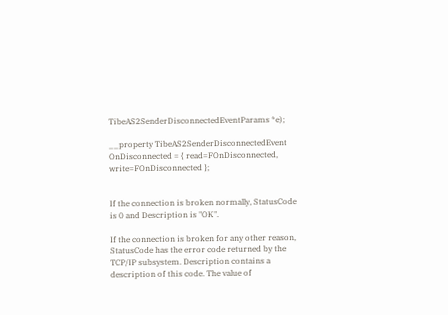TibeAS2SenderDisconnectedEventParams *e);

__property TibeAS2SenderDisconnectedEvent OnDisconnected = { read=FOnDisconnected, write=FOnDisconnected };


If the connection is broken normally, StatusCode is 0 and Description is "OK".

If the connection is broken for any other reason, StatusCode has the error code returned by the TCP/IP subsystem. Description contains a description of this code. The value of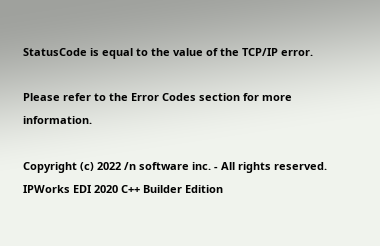StatusCode is equal to the value of the TCP/IP error.

Please refer to the Error Codes section for more information.

Copyright (c) 2022 /n software inc. - All rights reserved.
IPWorks EDI 2020 C++ Builder Edition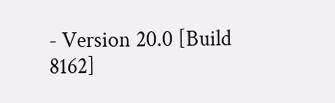- Version 20.0 [Build 8162]